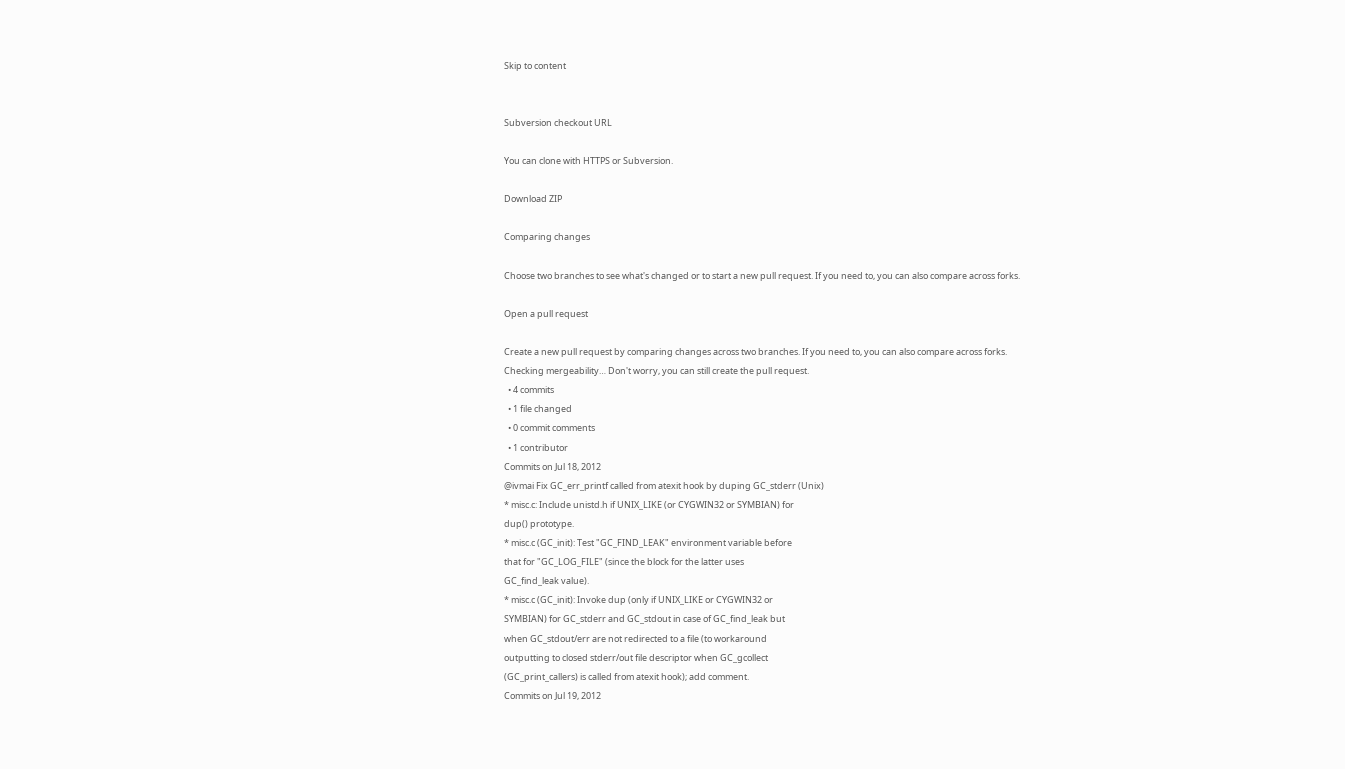Skip to content


Subversion checkout URL

You can clone with HTTPS or Subversion.

Download ZIP

Comparing changes

Choose two branches to see what's changed or to start a new pull request. If you need to, you can also compare across forks.

Open a pull request

Create a new pull request by comparing changes across two branches. If you need to, you can also compare across forks.
Checking mergeability… Don't worry, you can still create the pull request.
  • 4 commits
  • 1 file changed
  • 0 commit comments
  • 1 contributor
Commits on Jul 18, 2012
@ivmai Fix GC_err_printf called from atexit hook by duping GC_stderr (Unix)
* misc.c: Include unistd.h if UNIX_LIKE (or CYGWIN32 or SYMBIAN) for
dup() prototype.
* misc.c (GC_init): Test "GC_FIND_LEAK" environment variable before
that for "GC_LOG_FILE" (since the block for the latter uses
GC_find_leak value).
* misc.c (GC_init): Invoke dup (only if UNIX_LIKE or CYGWIN32 or
SYMBIAN) for GC_stderr and GC_stdout in case of GC_find_leak but
when GC_stdout/err are not redirected to a file (to workaround
outputting to closed stderr/out file descriptor when GC_gcollect
(GC_print_callers) is called from atexit hook); add comment.
Commits on Jul 19, 2012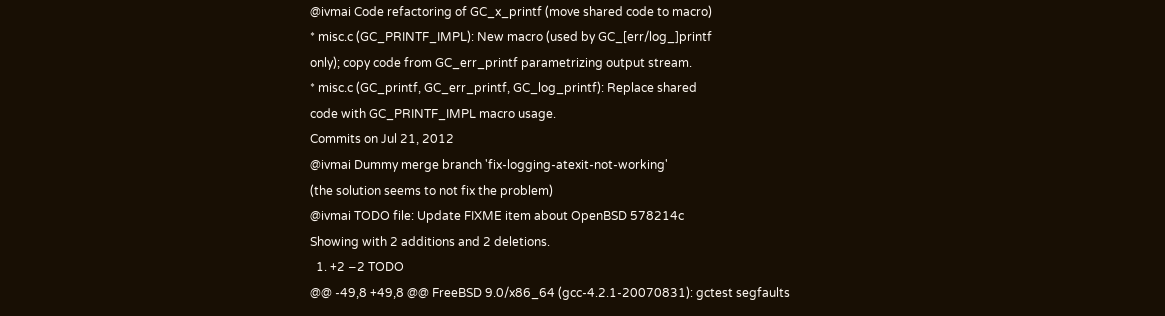@ivmai Code refactoring of GC_x_printf (move shared code to macro)
* misc.c (GC_PRINTF_IMPL): New macro (used by GC_[err/log_]printf
only); copy code from GC_err_printf parametrizing output stream.
* misc.c (GC_printf, GC_err_printf, GC_log_printf): Replace shared
code with GC_PRINTF_IMPL macro usage.
Commits on Jul 21, 2012
@ivmai Dummy merge branch 'fix-logging-atexit-not-working'
(the solution seems to not fix the problem)
@ivmai TODO file: Update FIXME item about OpenBSD 578214c
Showing with 2 additions and 2 deletions.
  1. +2 −2 TODO
@@ -49,8 +49,8 @@ FreeBSD 9.0/x86_64 (gcc-4.2.1-20070831): gctest segfaults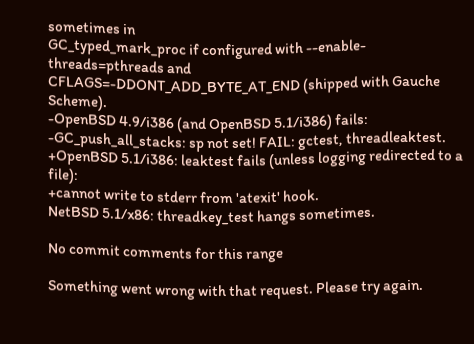sometimes in
GC_typed_mark_proc if configured with --enable-threads=pthreads and
CFLAGS=-DDONT_ADD_BYTE_AT_END (shipped with Gauche Scheme).
-OpenBSD 4.9/i386 (and OpenBSD 5.1/i386) fails:
-GC_push_all_stacks: sp not set! FAIL: gctest, threadleaktest.
+OpenBSD 5.1/i386: leaktest fails (unless logging redirected to a file):
+cannot write to stderr from 'atexit' hook.
NetBSD 5.1/x86: threadkey_test hangs sometimes.

No commit comments for this range

Something went wrong with that request. Please try again.